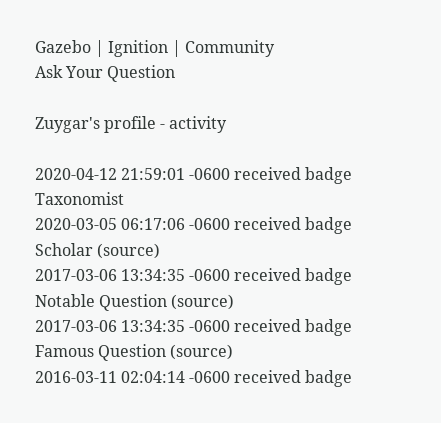Gazebo | Ignition | Community
Ask Your Question

Zuygar's profile - activity

2020-04-12 21:59:01 -0600 received badge  Taxonomist
2020-03-05 06:17:06 -0600 received badge  Scholar (source)
2017-03-06 13:34:35 -0600 received badge  Notable Question (source)
2017-03-06 13:34:35 -0600 received badge  Famous Question (source)
2016-03-11 02:04:14 -0600 received badge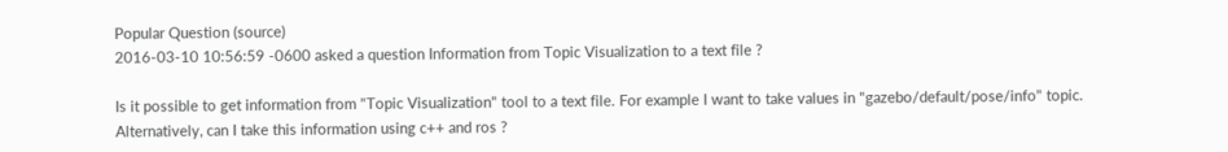Popular Question (source)
2016-03-10 10:56:59 -0600 asked a question Information from Topic Visualization to a text file ?

Is it possible to get information from "Topic Visualization" tool to a text file. For example I want to take values in "gazebo/default/pose/info" topic. Alternatively, can I take this information using c++ and ros ?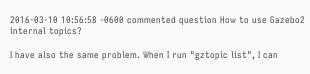2016-03-10 10:56:58 -0600 commented question How to use Gazebo2 internal topics?

I have also the same problem. When I run "gztopic list", I can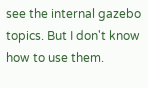see the internal gazebo topics. But I don't know how to use them.